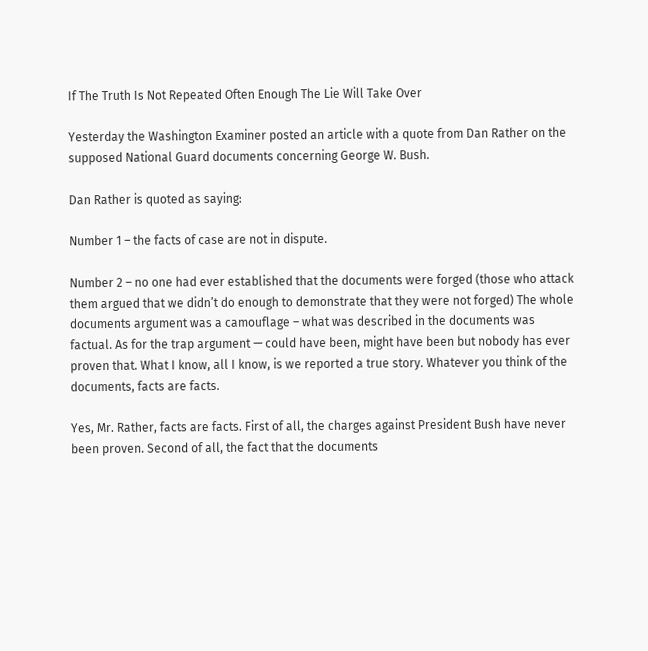If The Truth Is Not Repeated Often Enough The Lie Will Take Over

Yesterday the Washington Examiner posted an article with a quote from Dan Rather on the supposed National Guard documents concerning George W. Bush.

Dan Rather is quoted as saying:

Number 1 – the facts of case are not in dispute.

Number 2 – no one had ever established that the documents were forged (those who attack them argued that we didn’t do enough to demonstrate that they were not forged) The whole documents argument was a camouflage – what was described in the documents was factual. As for the trap argument — could have been, might have been but nobody has ever proven that. What I know, all I know, is we reported a true story. Whatever you think of the documents, facts are facts.

Yes, Mr. Rather, facts are facts. First of all, the charges against President Bush have never been proven. Second of all, the fact that the documents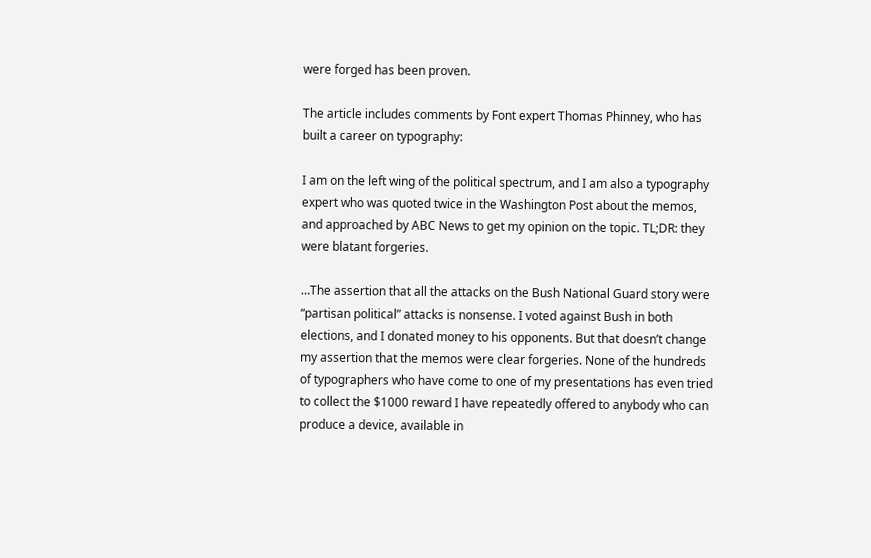were forged has been proven.

The article includes comments by Font expert Thomas Phinney, who has built a career on typography:

I am on the left wing of the political spectrum, and I am also a typography expert who was quoted twice in the Washington Post about the memos, and approached by ABC News to get my opinion on the topic. TL;DR: they were blatant forgeries.

…The assertion that all the attacks on the Bush National Guard story were “partisan political” attacks is nonsense. I voted against Bush in both elections, and I donated money to his opponents. But that doesn’t change my assertion that the memos were clear forgeries. None of the hundreds of typographers who have come to one of my presentations has even tried to collect the $1000 reward I have repeatedly offered to anybody who can produce a device, available in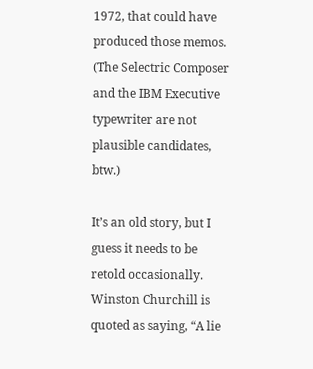1972, that could have produced those memos. (The Selectric Composer and the IBM Executive typewriter are not plausible candidates, btw.)

It’s an old story, but I guess it needs to be retold occasionally. Winston Churchill is quoted as saying, “A lie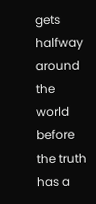gets halfway around the world before the truth has a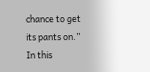chance to get its pants on.” In this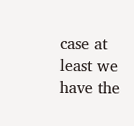case at least we have the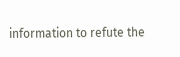information to refute the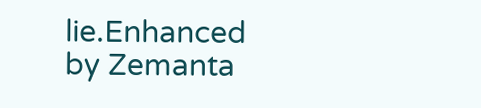lie.Enhanced by Zemanta